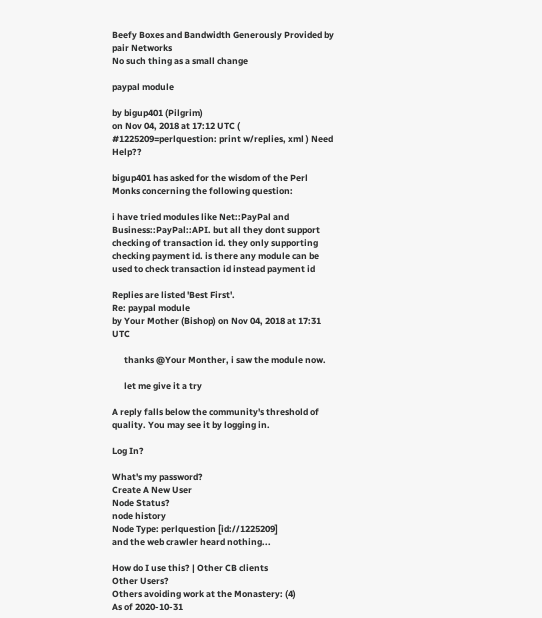Beefy Boxes and Bandwidth Generously Provided by pair Networks
No such thing as a small change

paypal module

by bigup401 (Pilgrim)
on Nov 04, 2018 at 17:12 UTC ( #1225209=perlquestion: print w/replies, xml ) Need Help??

bigup401 has asked for the wisdom of the Perl Monks concerning the following question:

i have tried modules like Net::PayPal and Business::PayPal::API. but all they dont support checking of transaction id. they only supporting checking payment id. is there any module can be used to check transaction id instead payment id

Replies are listed 'Best First'.
Re: paypal module
by Your Mother (Bishop) on Nov 04, 2018 at 17:31 UTC

      thanks @Your Monther, i saw the module now.

      let me give it a try

A reply falls below the community's threshold of quality. You may see it by logging in.

Log In?

What's my password?
Create A New User
Node Status?
node history
Node Type: perlquestion [id://1225209]
and the web crawler heard nothing...

How do I use this? | Other CB clients
Other Users?
Others avoiding work at the Monastery: (4)
As of 2020-10-31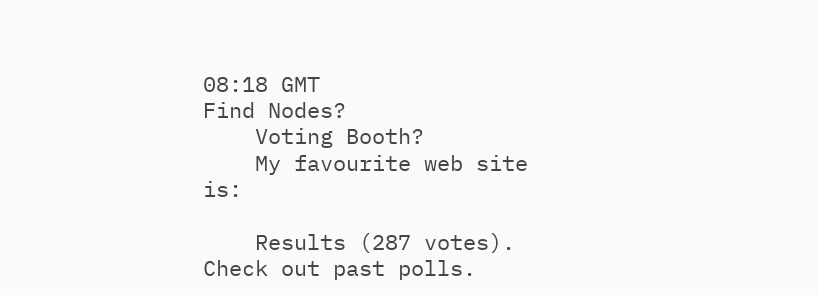08:18 GMT
Find Nodes?
    Voting Booth?
    My favourite web site is:

    Results (287 votes). Check out past polls.